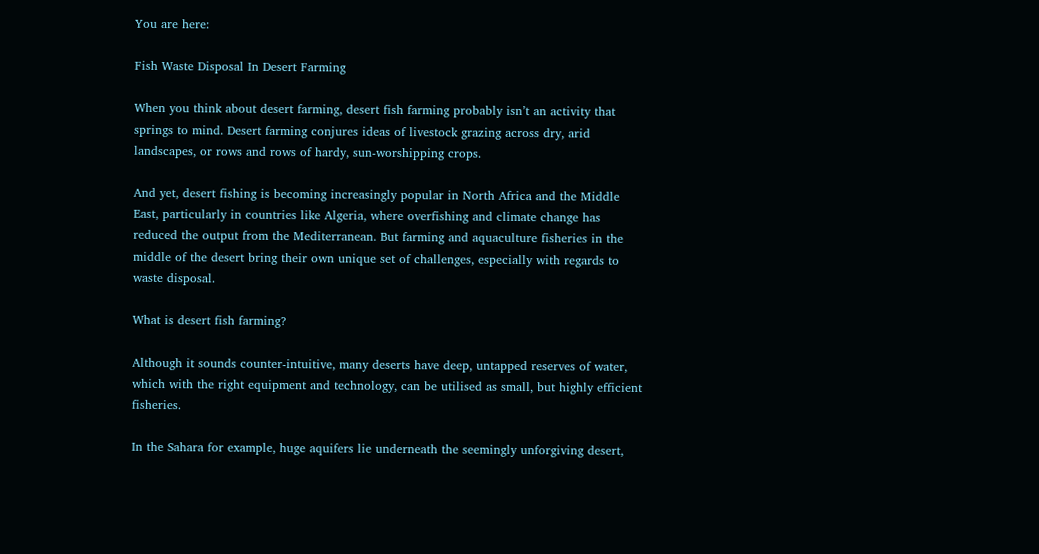You are here:

Fish Waste Disposal In Desert Farming

When you think about desert farming, desert fish farming probably isn’t an activity that springs to mind. Desert farming conjures ideas of livestock grazing across dry, arid landscapes, or rows and rows of hardy, sun-worshipping crops.

And yet, desert fishing is becoming increasingly popular in North Africa and the Middle East, particularly in countries like Algeria, where overfishing and climate change has reduced the output from the Mediterranean. But farming and aquaculture fisheries in the middle of the desert bring their own unique set of challenges, especially with regards to waste disposal.

What is desert fish farming?

Although it sounds counter-intuitive, many deserts have deep, untapped reserves of water, which with the right equipment and technology, can be utilised as small, but highly efficient fisheries.

In the Sahara for example, huge aquifers lie underneath the seemingly unforgiving desert,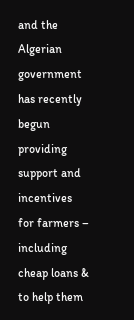and the Algerian government has recently begun providing support and incentives for farmers – including cheap loans & to help them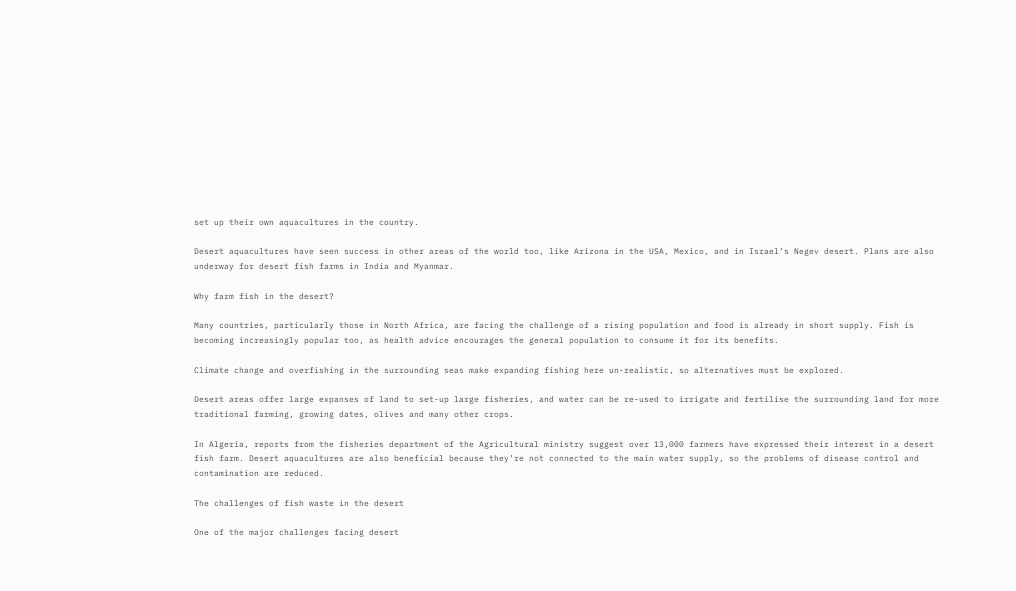set up their own aquacultures in the country.

Desert aquacultures have seen success in other areas of the world too, like Arizona in the USA, Mexico, and in Israel’s Negev desert. Plans are also underway for desert fish farms in India and Myanmar.

Why farm fish in the desert?

Many countries, particularly those in North Africa, are facing the challenge of a rising population and food is already in short supply. Fish is becoming increasingly popular too, as health advice encourages the general population to consume it for its benefits.

Climate change and overfishing in the surrounding seas make expanding fishing here un-realistic, so alternatives must be explored.

Desert areas offer large expanses of land to set-up large fisheries, and water can be re-used to irrigate and fertilise the surrounding land for more traditional farming, growing dates, olives and many other crops.

In Algeria, reports from the fisheries department of the Agricultural ministry suggest over 13,000 farmers have expressed their interest in a desert fish farm. Desert aquacultures are also beneficial because they’re not connected to the main water supply, so the problems of disease control and contamination are reduced.

The challenges of fish waste in the desert

One of the major challenges facing desert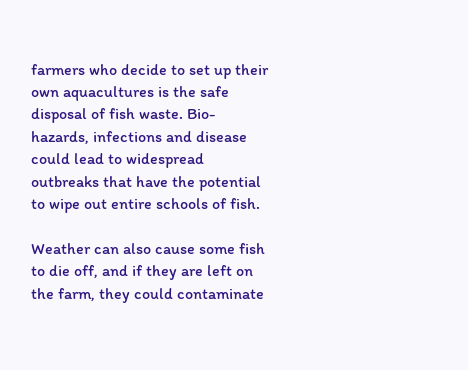farmers who decide to set up their own aquacultures is the safe disposal of fish waste. Bio-hazards, infections and disease could lead to widespread outbreaks that have the potential to wipe out entire schools of fish.

Weather can also cause some fish to die off, and if they are left on the farm, they could contaminate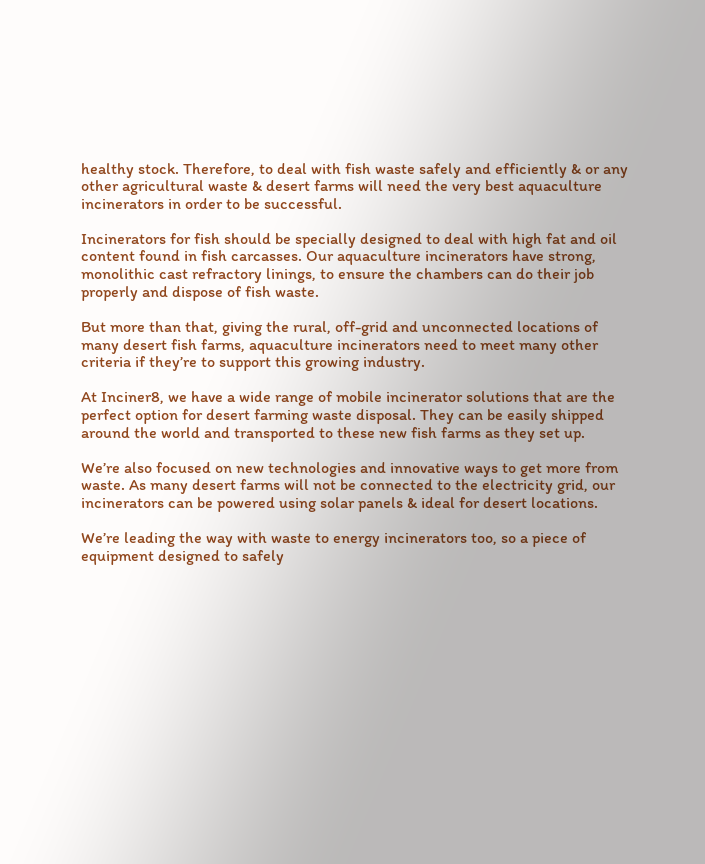healthy stock. Therefore, to deal with fish waste safely and efficiently & or any other agricultural waste & desert farms will need the very best aquaculture incinerators in order to be successful.

Incinerators for fish should be specially designed to deal with high fat and oil content found in fish carcasses. Our aquaculture incinerators have strong, monolithic cast refractory linings, to ensure the chambers can do their job properly and dispose of fish waste.

But more than that, giving the rural, off-grid and unconnected locations of many desert fish farms, aquaculture incinerators need to meet many other criteria if they’re to support this growing industry.

At Inciner8, we have a wide range of mobile incinerator solutions that are the perfect option for desert farming waste disposal. They can be easily shipped around the world and transported to these new fish farms as they set up.

We’re also focused on new technologies and innovative ways to get more from waste. As many desert farms will not be connected to the electricity grid, our incinerators can be powered using solar panels & ideal for desert locations.

We’re leading the way with waste to energy incinerators too, so a piece of equipment designed to safely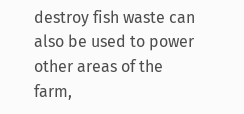destroy fish waste can also be used to power other areas of the farm,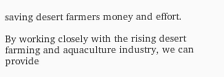saving desert farmers money and effort.

By working closely with the rising desert farming and aquaculture industry, we can provide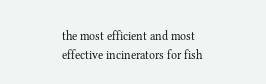the most efficient and most effective incinerators for fish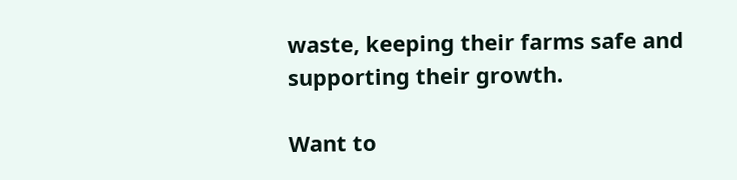waste, keeping their farms safe and supporting their growth.

Want to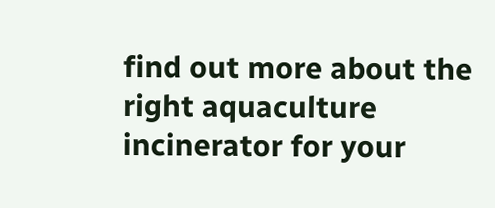find out more about the right aquaculture incinerator for your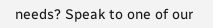needs? Speak to one of our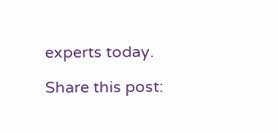experts today.

Share this post: